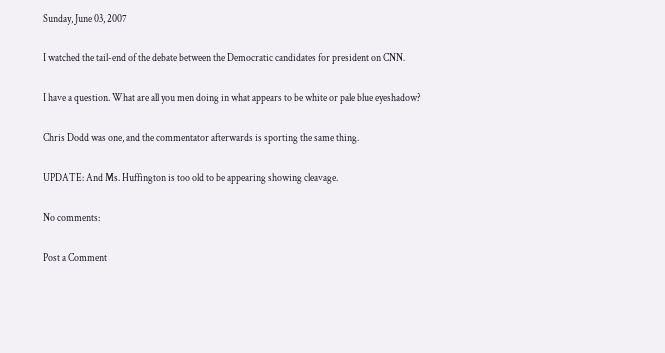Sunday, June 03, 2007

I watched the tail-end of the debate between the Democratic candidates for president on CNN.

I have a question. What are all you men doing in what appears to be white or pale blue eyeshadow?

Chris Dodd was one, and the commentator afterwards is sporting the same thing.

UPDATE: And Ms. Huffington is too old to be appearing showing cleavage.

No comments:

Post a Comment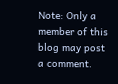Note: Only a member of this blog may post a comment.